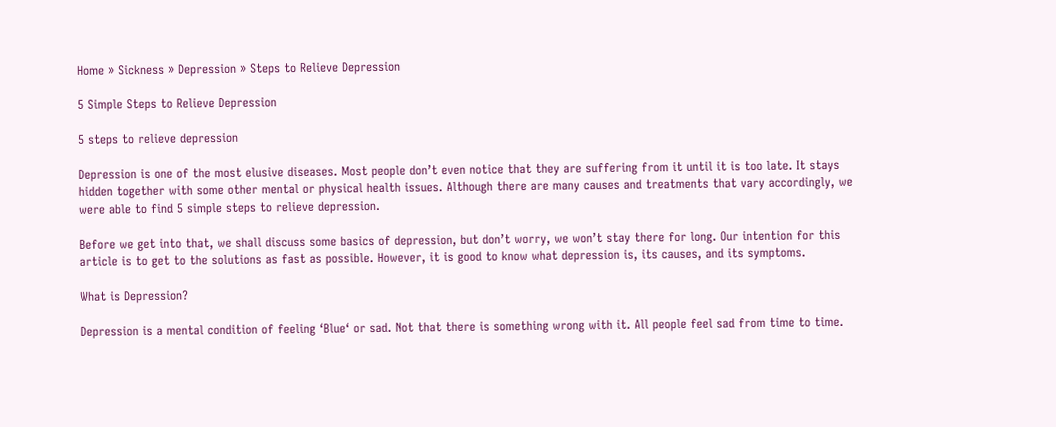Home » Sickness » Depression » Steps to Relieve Depression

5 Simple Steps to Relieve Depression

5 steps to relieve depression

Depression is one of the most elusive diseases. Most people don’t even notice that they are suffering from it until it is too late. It stays hidden together with some other mental or physical health issues. Although there are many causes and treatments that vary accordingly, we were able to find 5 simple steps to relieve depression.

Before we get into that, we shall discuss some basics of depression, but don’t worry, we won’t stay there for long. Our intention for this article is to get to the solutions as fast as possible. However, it is good to know what depression is, its causes, and its symptoms.

What is Depression?

Depression is a mental condition of feeling ‘Blue‘ or sad. Not that there is something wrong with it. All people feel sad from time to time.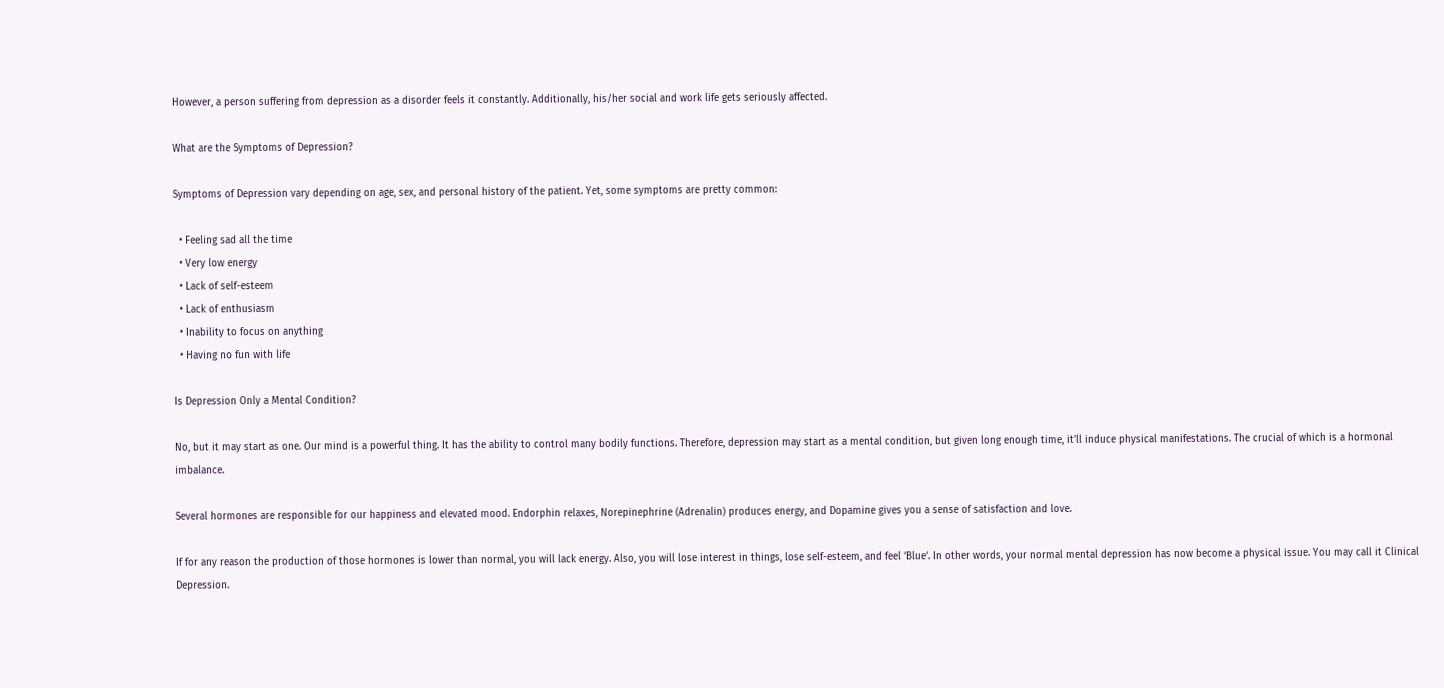However, a person suffering from depression as a disorder feels it constantly. Additionally, his/her social and work life gets seriously affected.

What are the Symptoms of Depression?

Symptoms of Depression vary depending on age, sex, and personal history of the patient. Yet, some symptoms are pretty common:

  • Feeling sad all the time
  • Very low energy
  • Lack of self-esteem
  • Lack of enthusiasm
  • Inability to focus on anything
  • Having no fun with life

Is Depression Only a Mental Condition?

No, but it may start as one. Our mind is a powerful thing. It has the ability to control many bodily functions. Therefore, depression may start as a mental condition, but given long enough time, it’ll induce physical manifestations. The crucial of which is a hormonal imbalance.

Several hormones are responsible for our happiness and elevated mood. Endorphin relaxes, Norepinephrine (Adrenalin) produces energy, and Dopamine gives you a sense of satisfaction and love.

If for any reason the production of those hormones is lower than normal, you will lack energy. Also, you will lose interest in things, lose self-esteem, and feel ‘Blue‘. In other words, your normal mental depression has now become a physical issue. You may call it Clinical Depression.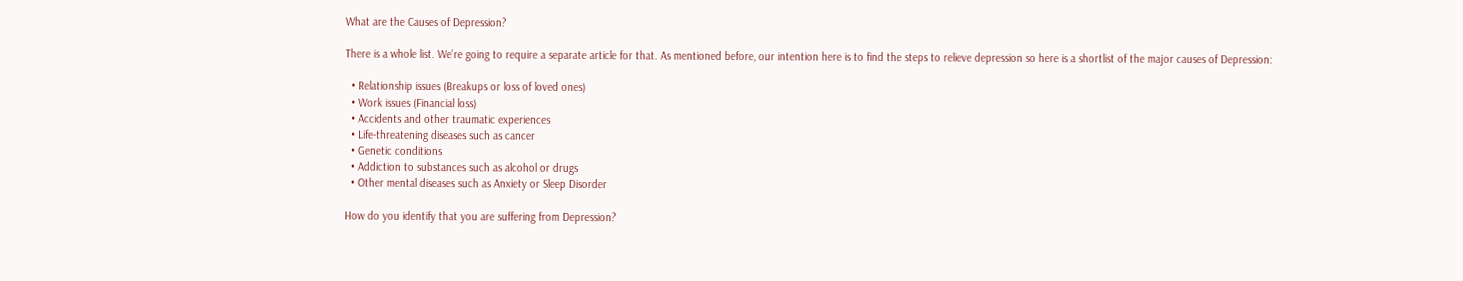What are the Causes of Depression?

There is a whole list. We’re going to require a separate article for that. As mentioned before, our intention here is to find the steps to relieve depression so here is a shortlist of the major causes of Depression:

  • Relationship issues (Breakups or loss of loved ones)
  • Work issues (Financial loss)
  • Accidents and other traumatic experiences
  • Life-threatening diseases such as cancer
  • Genetic conditions
  • Addiction to substances such as alcohol or drugs
  • Other mental diseases such as Anxiety or Sleep Disorder

How do you identify that you are suffering from Depression?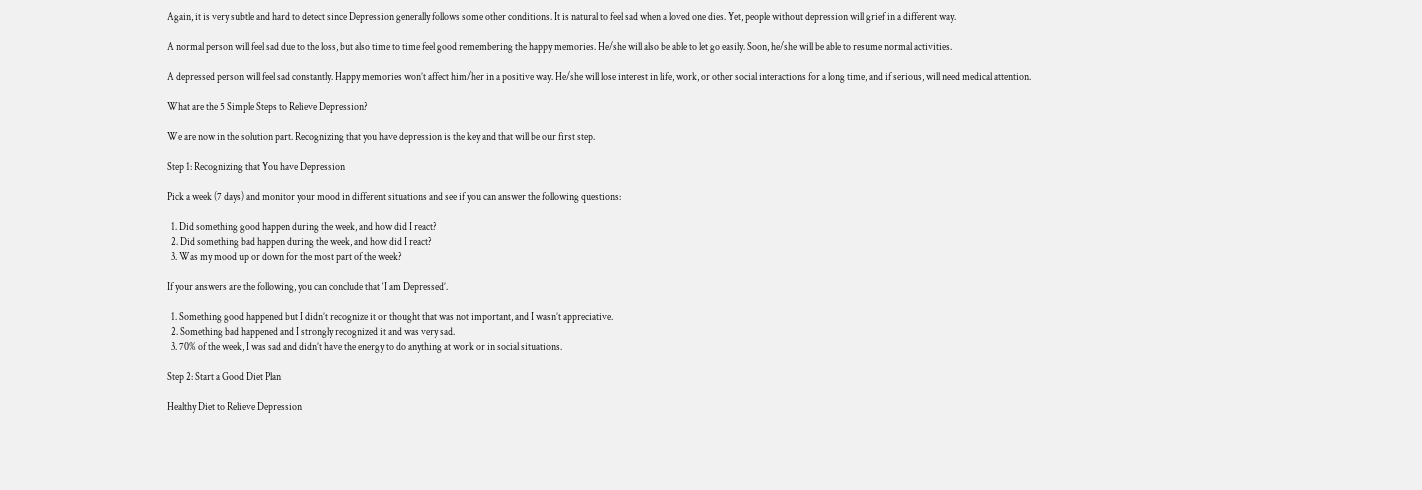Again, it is very subtle and hard to detect since Depression generally follows some other conditions. It is natural to feel sad when a loved one dies. Yet, people without depression will grief in a different way.

A normal person will feel sad due to the loss, but also time to time feel good remembering the happy memories. He/she will also be able to let go easily. Soon, he/she will be able to resume normal activities.

A depressed person will feel sad constantly. Happy memories won’t affect him/her in a positive way. He/she will lose interest in life, work, or other social interactions for a long time, and if serious, will need medical attention.

What are the 5 Simple Steps to Relieve Depression?

We are now in the solution part. Recognizing that you have depression is the key and that will be our first step.

Step 1: Recognizing that You have Depression

Pick a week (7 days) and monitor your mood in different situations and see if you can answer the following questions:

  1. Did something good happen during the week, and how did I react?
  2. Did something bad happen during the week, and how did I react?
  3. Was my mood up or down for the most part of the week?

If your answers are the following, you can conclude that ‘I am Depressed’.

  1. Something good happened but I didn’t recognize it or thought that was not important, and I wasn’t appreciative.
  2. Something bad happened and I strongly recognized it and was very sad.
  3. 70% of the week, I was sad and didn’t have the energy to do anything at work or in social situations.

Step 2: Start a Good Diet Plan

Healthy Diet to Relieve Depression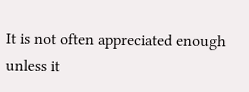It is not often appreciated enough unless it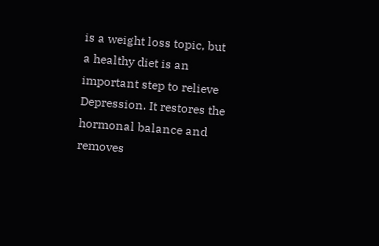is a weight loss topic, but a healthy diet is an important step to relieve Depression. It restores the hormonal balance and removes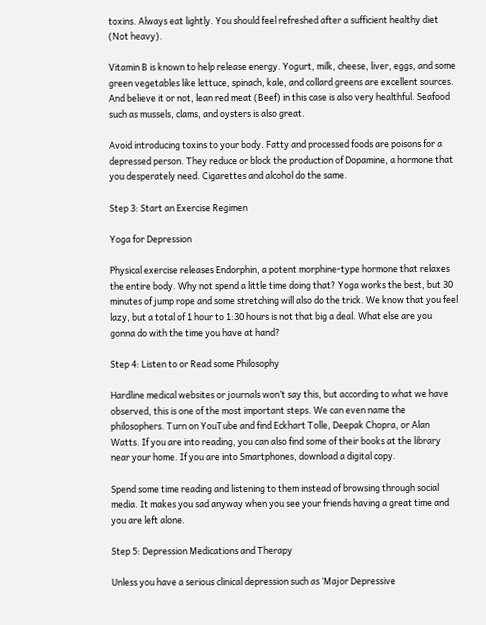toxins. Always eat lightly. You should feel refreshed after a sufficient healthy diet (Not heavy).

Vitamin B is known to help release energy. Yogurt, milk, cheese, liver, eggs, and some green vegetables like lettuce, spinach, kale, and collard greens are excellent sources. And believe it or not, lean red meat (Beef) in this case is also very healthful. Seafood such as mussels, clams, and oysters is also great.

Avoid introducing toxins to your body. Fatty and processed foods are poisons for a depressed person. They reduce or block the production of Dopamine, a hormone that you desperately need. Cigarettes and alcohol do the same.

Step 3: Start an Exercise Regimen

Yoga for Depression

Physical exercise releases Endorphin, a potent morphine-type hormone that relaxes the entire body. Why not spend a little time doing that? Yoga works the best, but 30 minutes of jump rope and some stretching will also do the trick. We know that you feel lazy, but a total of 1 hour to 1:30 hours is not that big a deal. What else are you gonna do with the time you have at hand?

Step 4: Listen to or Read some Philosophy

Hardline medical websites or journals won’t say this, but according to what we have observed, this is one of the most important steps. We can even name the philosophers. Turn on YouTube and find Eckhart Tolle, Deepak Chopra, or Alan Watts. If you are into reading, you can also find some of their books at the library near your home. If you are into Smartphones, download a digital copy.

Spend some time reading and listening to them instead of browsing through social media. It makes you sad anyway when you see your friends having a great time and you are left alone.

Step 5: Depression Medications and Therapy

Unless you have a serious clinical depression such as ‘Major Depressive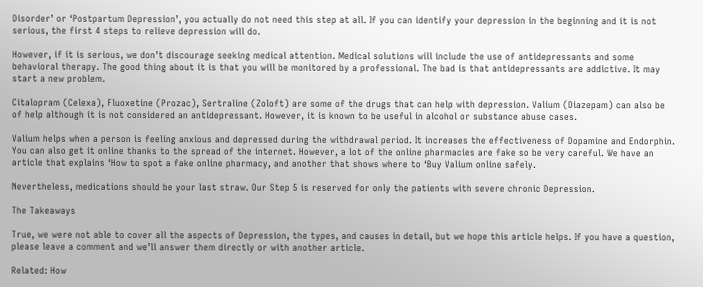Disorder’ or ‘Postpartum Depression’, you actually do not need this step at all. If you can identify your depression in the beginning and it is not serious, the first 4 steps to relieve depression will do.

However, if it is serious, we don’t discourage seeking medical attention. Medical solutions will include the use of antidepressants and some behavioral therapy. The good thing about it is that you will be monitored by a professional. The bad is that antidepressants are addictive. It may start a new problem.

Citalopram (Celexa), Fluoxetine (Prozac), Sertraline (Zoloft) are some of the drugs that can help with depression. Valium (Diazepam) can also be of help although it is not considered an antidepressant. However, it is known to be useful in alcohol or substance abuse cases.

Valium helps when a person is feeling anxious and depressed during the withdrawal period. It increases the effectiveness of Dopamine and Endorphin. You can also get it online thanks to the spread of the internet. However, a lot of the online pharmacies are fake so be very careful. We have an article that explains ‘How to spot a fake online pharmacy, and another that shows where to ‘Buy Valium online safely.

Nevertheless, medications should be your last straw. Our Step 5 is reserved for only the patients with severe chronic Depression.

The Takeaways

True, we were not able to cover all the aspects of Depression, the types, and causes in detail, but we hope this article helps. If you have a question, please leave a comment and we’ll answer them directly or with another article.

Related: How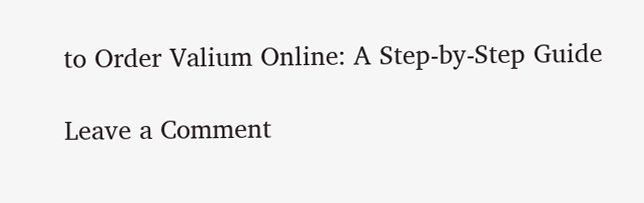to Order Valium Online: A Step-by-Step Guide

Leave a Comment